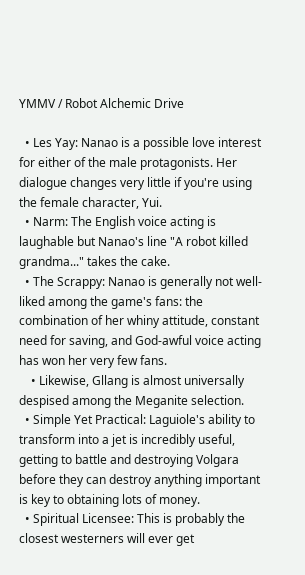YMMV / Robot Alchemic Drive

  • Les Yay: Nanao is a possible love interest for either of the male protagonists. Her dialogue changes very little if you're using the female character, Yui.
  • Narm: The English voice acting is laughable but Nanao's line "A robot killed grandma..." takes the cake.
  • The Scrappy: Nanao is generally not well-liked among the game's fans: the combination of her whiny attitude, constant need for saving, and God-awful voice acting has won her very few fans.
    • Likewise, Gllang is almost universally despised among the Meganite selection.
  • Simple Yet Practical: Laguiole's ability to transform into a jet is incredibly useful, getting to battle and destroying Volgara before they can destroy anything important is key to obtaining lots of money.
  • Spiritual Licensee: This is probably the closest westerners will ever get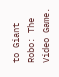to Giant Robo: The Video Game.